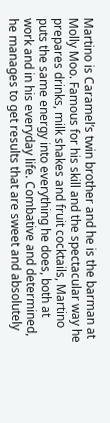Martino is Caramel’s twin brother and he is the barman at Molly Moo. Famous for his skill and the spectacular way he prepares drinks, milk shakes and fruit cocktails, Martino puts the same energy into everything he does, both at work and in his everyday life. Combative and determined, he manages to get results that are sweet and absolutely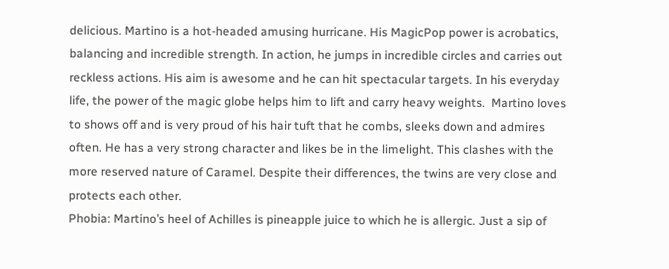delicious. Martino is a hot-headed amusing hurricane. His MagicPop power is acrobatics, balancing and incredible strength. In action, he jumps in incredible circles and carries out reckless actions. His aim is awesome and he can hit spectacular targets. In his everyday life, the power of the magic globe helps him to lift and carry heavy weights.  Martino loves to shows off and is very proud of his hair tuft that he combs, sleeks down and admires often. He has a very strong character and likes be in the limelight. This clashes with the more reserved nature of Caramel. Despite their differences, the twins are very close and protects each other.
Phobia: Martino’s heel of Achilles is pineapple juice to which he is allergic. Just a sip of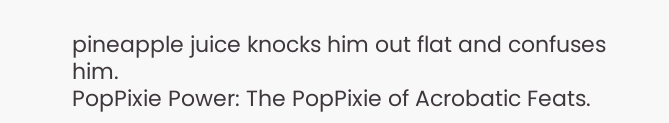pineapple juice knocks him out flat and confuses him.
PopPixie Power: The PopPixie of Acrobatic Feats.